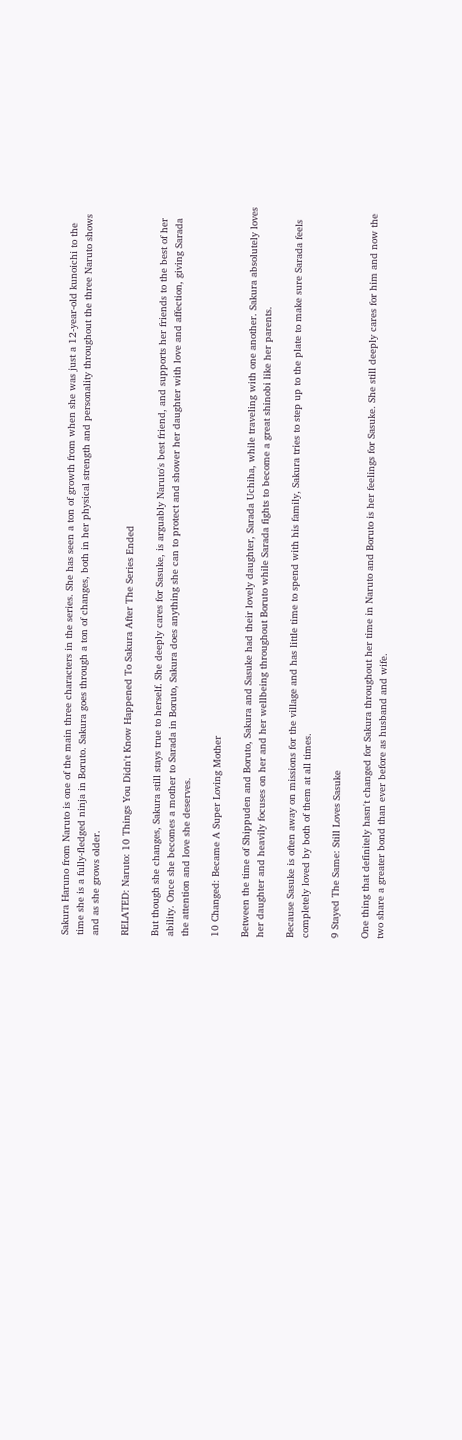Sakura Haruno from Naruto is one of the main three characters in the series. She has seen a ton of growth from when she was just a 12-year-old kunoichi to the time she is a fully-fledged ninja in Boruto. Sakura goes through a ton of changes, both in her physical strength and personality throughout the three Naruto shows and as she grows older.

RELATED: Naruto: 10 Things You Didn't Know Happened To Sakura After The Series Ended

But though she changes, Sakura still stays true to herself. She deeply cares for Sasuke, is arguably Naruto's best friend, and supports her friends to the best of her ability. Once she becomes a mother to Sarada in Boruto, Sakura does anything she can to protect and shower her daughter with love and affection, giving Sarada the attention and love she deserves.

10 Changed: Became A Super Loving Mother

Between the time of Shippuden and Boruto, Sakura and Sasuke had their lovely daughter, Sarada Uchiha, while traveling with one another. Sakura absolutely loves her daughter and heavily focuses on her and her wellbeing throughout Boruto while Sarada fights to become a great shinobi like her parents.

Because Sasuke is often away on missions for the village and has little time to spend with his family, Sakura tries to step up to the plate to make sure Sarada feels completely loved by both of them at all times.

9 Stayed The Same: Still Loves Sasuke

One thing that definitely hasn't changed for Sakura throughout her time in Naruto and Boruto is her feelings for Sasuke. She still deeply cares for him and now the two share a greater bond than ever before as husband and wife.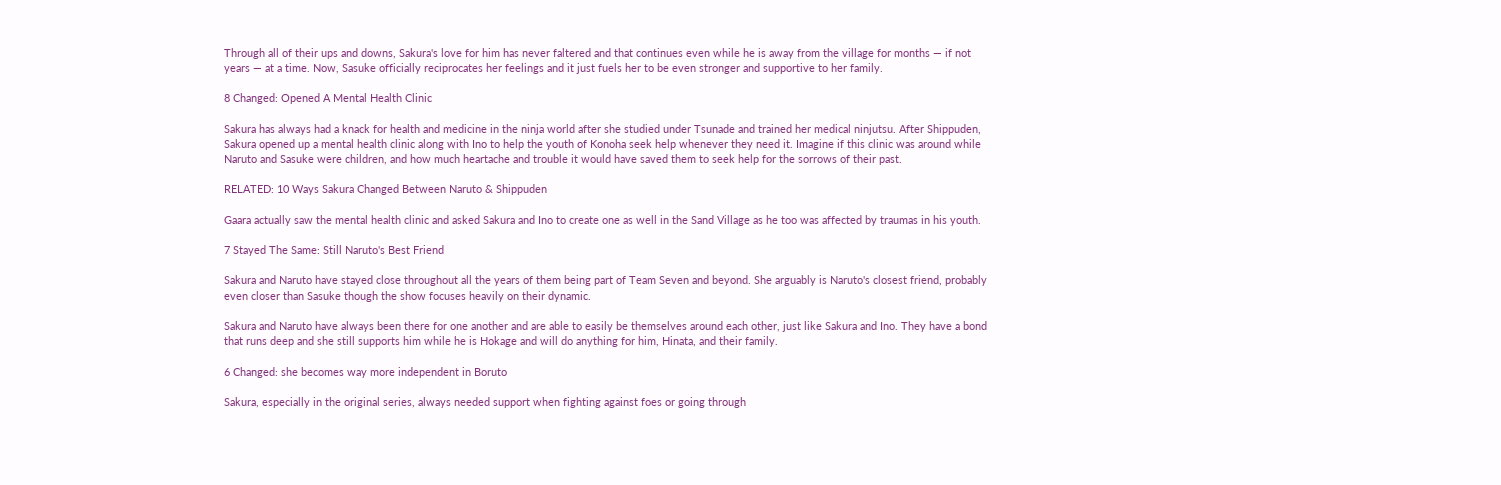Through all of their ups and downs, Sakura's love for him has never faltered and that continues even while he is away from the village for months — if not years — at a time. Now, Sasuke officially reciprocates her feelings and it just fuels her to be even stronger and supportive to her family.

8 Changed: Opened A Mental Health Clinic

Sakura has always had a knack for health and medicine in the ninja world after she studied under Tsunade and trained her medical ninjutsu. After Shippuden, Sakura opened up a mental health clinic along with Ino to help the youth of Konoha seek help whenever they need it. Imagine if this clinic was around while Naruto and Sasuke were children, and how much heartache and trouble it would have saved them to seek help for the sorrows of their past.

RELATED: 10 Ways Sakura Changed Between Naruto & Shippuden

Gaara actually saw the mental health clinic and asked Sakura and Ino to create one as well in the Sand Village as he too was affected by traumas in his youth.

7 Stayed The Same: Still Naruto's Best Friend

Sakura and Naruto have stayed close throughout all the years of them being part of Team Seven and beyond. She arguably is Naruto's closest friend, probably even closer than Sasuke though the show focuses heavily on their dynamic.

Sakura and Naruto have always been there for one another and are able to easily be themselves around each other, just like Sakura and Ino. They have a bond that runs deep and she still supports him while he is Hokage and will do anything for him, Hinata, and their family.

6 Changed: she becomes way more independent in Boruto

Sakura, especially in the original series, always needed support when fighting against foes or going through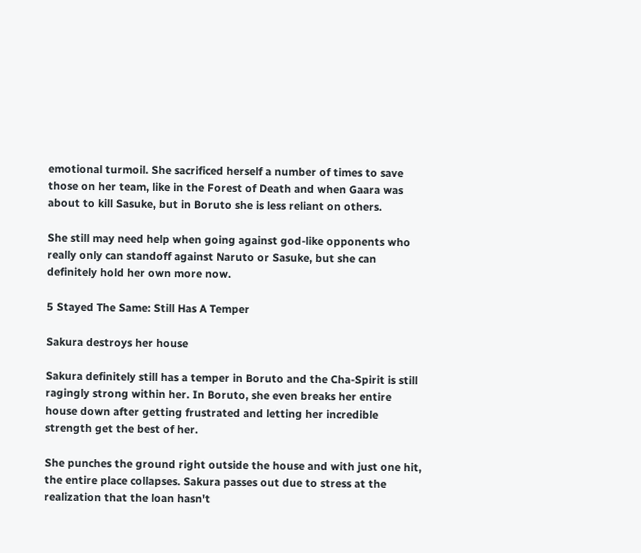emotional turmoil. She sacrificed herself a number of times to save those on her team, like in the Forest of Death and when Gaara was about to kill Sasuke, but in Boruto she is less reliant on others.

She still may need help when going against god-like opponents who really only can standoff against Naruto or Sasuke, but she can definitely hold her own more now.

5 Stayed The Same: Still Has A Temper

Sakura destroys her house

Sakura definitely still has a temper in Boruto and the Cha-Spirit is still ragingly strong within her. In Boruto, she even breaks her entire house down after getting frustrated and letting her incredible strength get the best of her.

She punches the ground right outside the house and with just one hit, the entire place collapses. Sakura passes out due to stress at the realization that the loan hasn't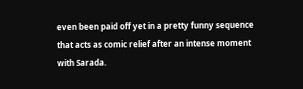even been paid off yet in a pretty funny sequence that acts as comic relief after an intense moment with Sarada.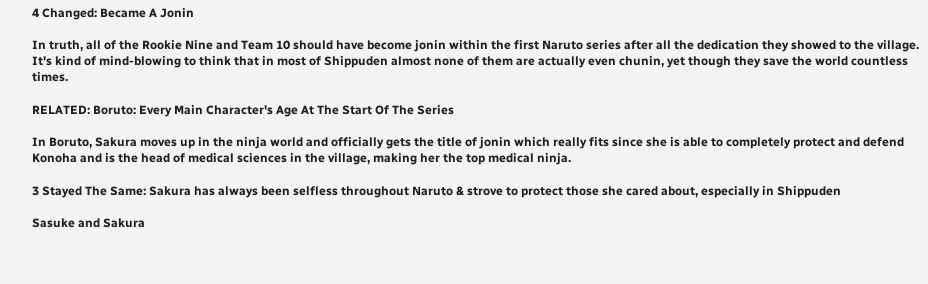4 Changed: Became A Jonin

In truth, all of the Rookie Nine and Team 10 should have become jonin within the first Naruto series after all the dedication they showed to the village. It's kind of mind-blowing to think that in most of Shippuden almost none of them are actually even chunin, yet though they save the world countless times.

RELATED: Boruto: Every Main Character's Age At The Start Of The Series

In Boruto, Sakura moves up in the ninja world and officially gets the title of jonin which really fits since she is able to completely protect and defend Konoha and is the head of medical sciences in the village, making her the top medical ninja.

3 Stayed The Same: Sakura has always been selfless throughout Naruto & strove to protect those she cared about, especially in Shippuden

Sasuke and Sakura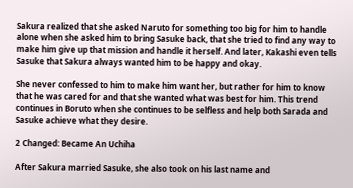Sakura realized that she asked Naruto for something too big for him to handle alone when she asked him to bring Sasuke back, that she tried to find any way to make him give up that mission and handle it herself. And later, Kakashi even tells Sasuke that Sakura always wanted him to be happy and okay.

She never confessed to him to make him want her, but rather for him to know that he was cared for and that she wanted what was best for him. This trend continues in Boruto when she continues to be selfless and help both Sarada and Sasuke achieve what they desire.

2 Changed: Became An Uchiha

After Sakura married Sasuke, she also took on his last name and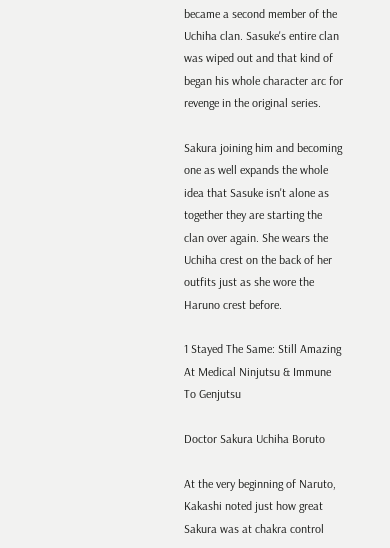became a second member of the Uchiha clan. Sasuke's entire clan was wiped out and that kind of began his whole character arc for revenge in the original series.

Sakura joining him and becoming one as well expands the whole idea that Sasuke isn't alone as together they are starting the clan over again. She wears the Uchiha crest on the back of her outfits just as she wore the Haruno crest before.

1 Stayed The Same: Still Amazing At Medical Ninjutsu & Immune To Genjutsu

Doctor Sakura Uchiha Boruto

At the very beginning of Naruto, Kakashi noted just how great Sakura was at chakra control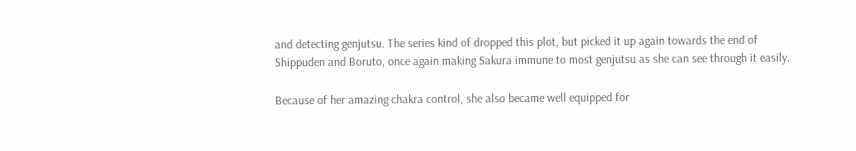and detecting genjutsu. The series kind of dropped this plot, but picked it up again towards the end of Shippuden and Boruto, once again making Sakura immune to most genjutsu as she can see through it easily.

Because of her amazing chakra control, she also became well equipped for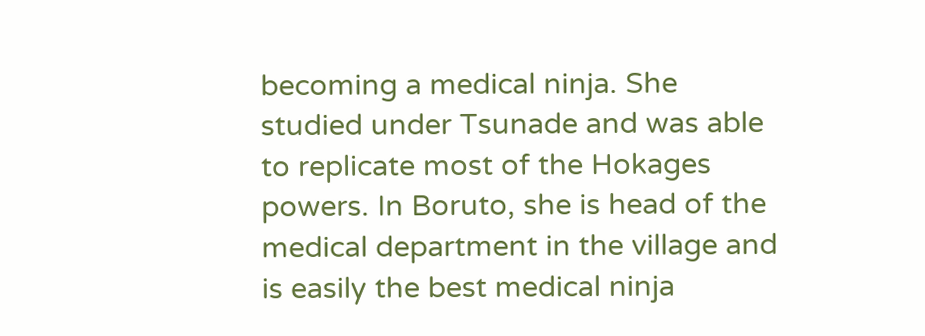becoming a medical ninja. She studied under Tsunade and was able to replicate most of the Hokages powers. In Boruto, she is head of the medical department in the village and is easily the best medical ninja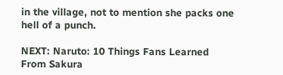in the village, not to mention she packs one hell of a punch.

NEXT: Naruto: 10 Things Fans Learned From Sakura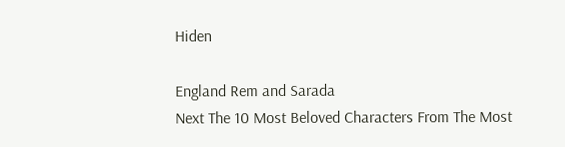Hiden

England Rem and Sarada
Next The 10 Most Beloved Characters From The Most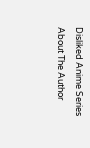Disliked Anime Series
About The Author